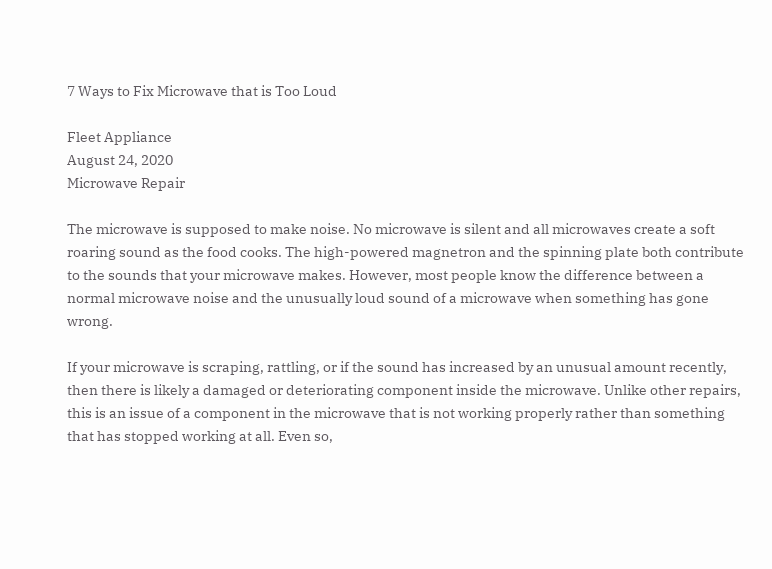7 Ways to Fix Microwave that is Too Loud

Fleet Appliance
August 24, 2020
Microwave Repair

The microwave is supposed to make noise. No microwave is silent and all microwaves create a soft roaring sound as the food cooks. The high-powered magnetron and the spinning plate both contribute to the sounds that your microwave makes. However, most people know the difference between a normal microwave noise and the unusually loud sound of a microwave when something has gone wrong.

If your microwave is scraping, rattling, or if the sound has increased by an unusual amount recently, then there is likely a damaged or deteriorating component inside the microwave. Unlike other repairs, this is an issue of a component in the microwave that is not working properly rather than something that has stopped working at all. Even so,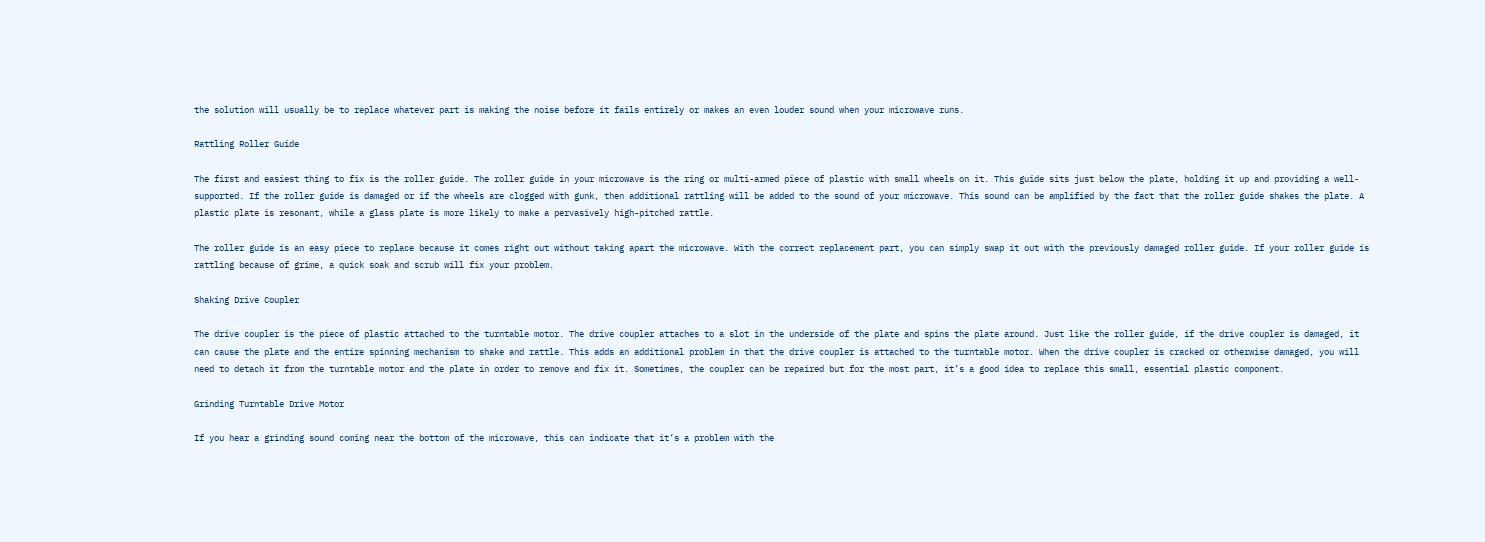the solution will usually be to replace whatever part is making the noise before it fails entirely or makes an even louder sound when your microwave runs.

Rattling Roller Guide

The first and easiest thing to fix is the roller guide. The roller guide in your microwave is the ring or multi-armed piece of plastic with small wheels on it. This guide sits just below the plate, holding it up and providing a well-supported. If the roller guide is damaged or if the wheels are clogged with gunk, then additional rattling will be added to the sound of your microwave. This sound can be amplified by the fact that the roller guide shakes the plate. A plastic plate is resonant, while a glass plate is more likely to make a pervasively high-pitched rattle.

The roller guide is an easy piece to replace because it comes right out without taking apart the microwave. With the correct replacement part, you can simply swap it out with the previously damaged roller guide. If your roller guide is rattling because of grime, a quick soak and scrub will fix your problem.

Shaking Drive Coupler

The drive coupler is the piece of plastic attached to the turntable motor. The drive coupler attaches to a slot in the underside of the plate and spins the plate around. Just like the roller guide, if the drive coupler is damaged, it can cause the plate and the entire spinning mechanism to shake and rattle. This adds an additional problem in that the drive coupler is attached to the turntable motor. When the drive coupler is cracked or otherwise damaged, you will need to detach it from the turntable motor and the plate in order to remove and fix it. Sometimes, the coupler can be repaired but for the most part, it’s a good idea to replace this small, essential plastic component.

Grinding Turntable Drive Motor

If you hear a grinding sound coming near the bottom of the microwave, this can indicate that it’s a problem with the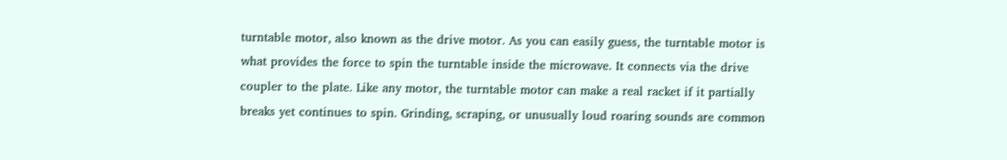turntable motor, also known as the drive motor. As you can easily guess, the turntable motor is what provides the force to spin the turntable inside the microwave. It connects via the drive coupler to the plate. Like any motor, the turntable motor can make a real racket if it partially breaks yet continues to spin. Grinding, scraping, or unusually loud roaring sounds are common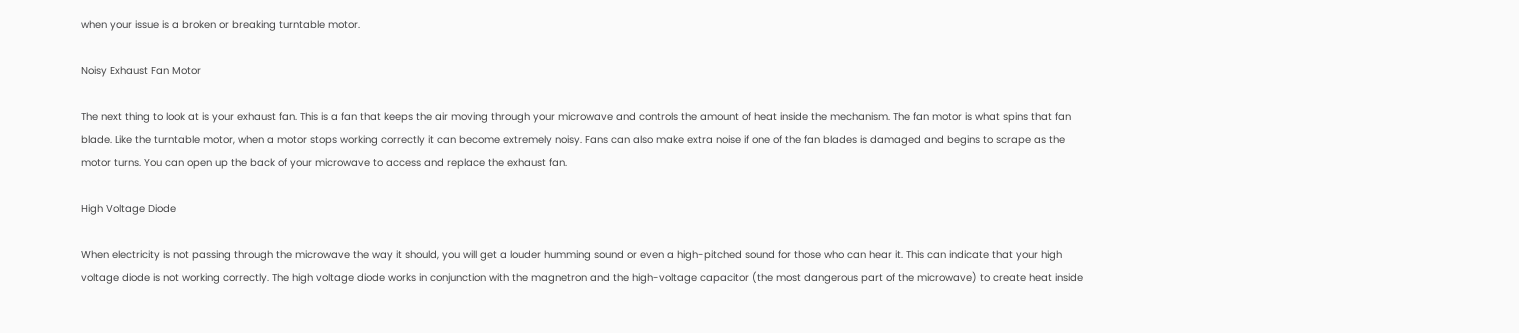when your issue is a broken or breaking turntable motor.

Noisy Exhaust Fan Motor

The next thing to look at is your exhaust fan. This is a fan that keeps the air moving through your microwave and controls the amount of heat inside the mechanism. The fan motor is what spins that fan blade. Like the turntable motor, when a motor stops working correctly it can become extremely noisy. Fans can also make extra noise if one of the fan blades is damaged and begins to scrape as the motor turns. You can open up the back of your microwave to access and replace the exhaust fan.

High Voltage Diode

When electricity is not passing through the microwave the way it should, you will get a louder humming sound or even a high-pitched sound for those who can hear it. This can indicate that your high voltage diode is not working correctly. The high voltage diode works in conjunction with the magnetron and the high-voltage capacitor (the most dangerous part of the microwave) to create heat inside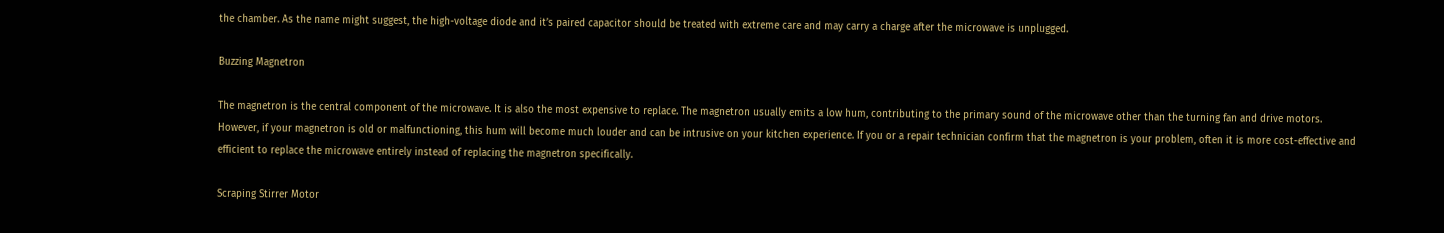the chamber. As the name might suggest, the high-voltage diode and it’s paired capacitor should be treated with extreme care and may carry a charge after the microwave is unplugged.

Buzzing Magnetron

The magnetron is the central component of the microwave. It is also the most expensive to replace. The magnetron usually emits a low hum, contributing to the primary sound of the microwave other than the turning fan and drive motors. However, if your magnetron is old or malfunctioning, this hum will become much louder and can be intrusive on your kitchen experience. If you or a repair technician confirm that the magnetron is your problem, often it is more cost-effective and efficient to replace the microwave entirely instead of replacing the magnetron specifically.

Scraping Stirrer Motor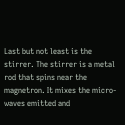Last but not least is the stirrer. The stirrer is a metal rod that spins near the magnetron. It mixes the micro-waves emitted and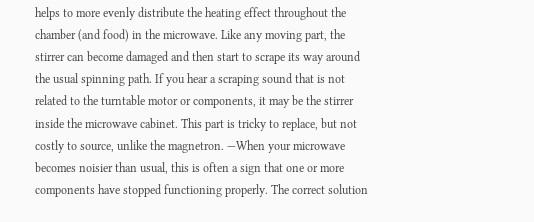helps to more evenly distribute the heating effect throughout the chamber (and food) in the microwave. Like any moving part, the stirrer can become damaged and then start to scrape its way around the usual spinning path. If you hear a scraping sound that is not related to the turntable motor or components, it may be the stirrer inside the microwave cabinet. This part is tricky to replace, but not costly to source, unlike the magnetron. —When your microwave becomes noisier than usual, this is often a sign that one or more components have stopped functioning properly. The correct solution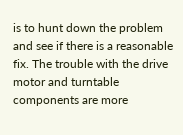is to hunt down the problem and see if there is a reasonable fix. The trouble with the drive motor and turntable components are more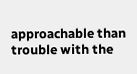approachable than trouble with the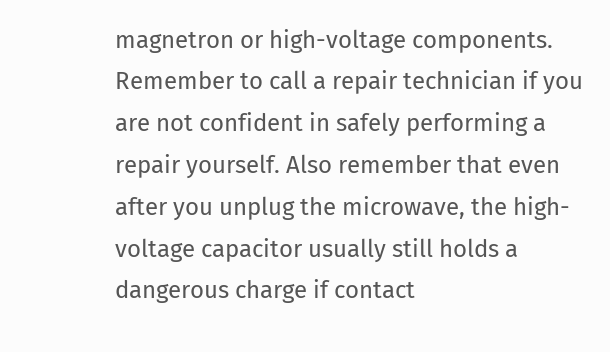magnetron or high-voltage components. Remember to call a repair technician if you are not confident in safely performing a repair yourself. Also remember that even after you unplug the microwave, the high-voltage capacitor usually still holds a dangerous charge if contact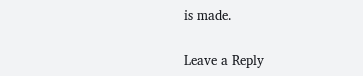is made.


Leave a Reply